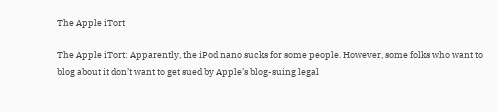The Apple iTort

The Apple iTort: Apparently, the iPod nano sucks for some people. However, some folks who want to blog about it don’t want to get sued by Apple’s blog-suing legal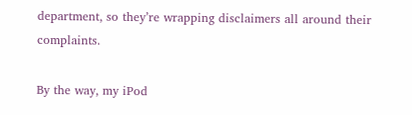department, so they’re wrapping disclaimers all around their complaints.

By the way, my iPod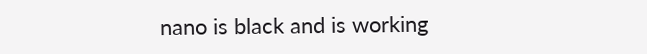nano is black and is working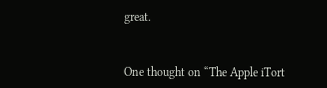great.


One thought on “The Apple iTort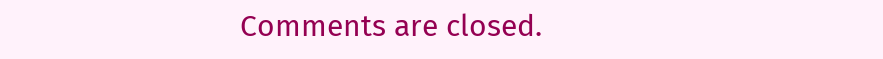Comments are closed.